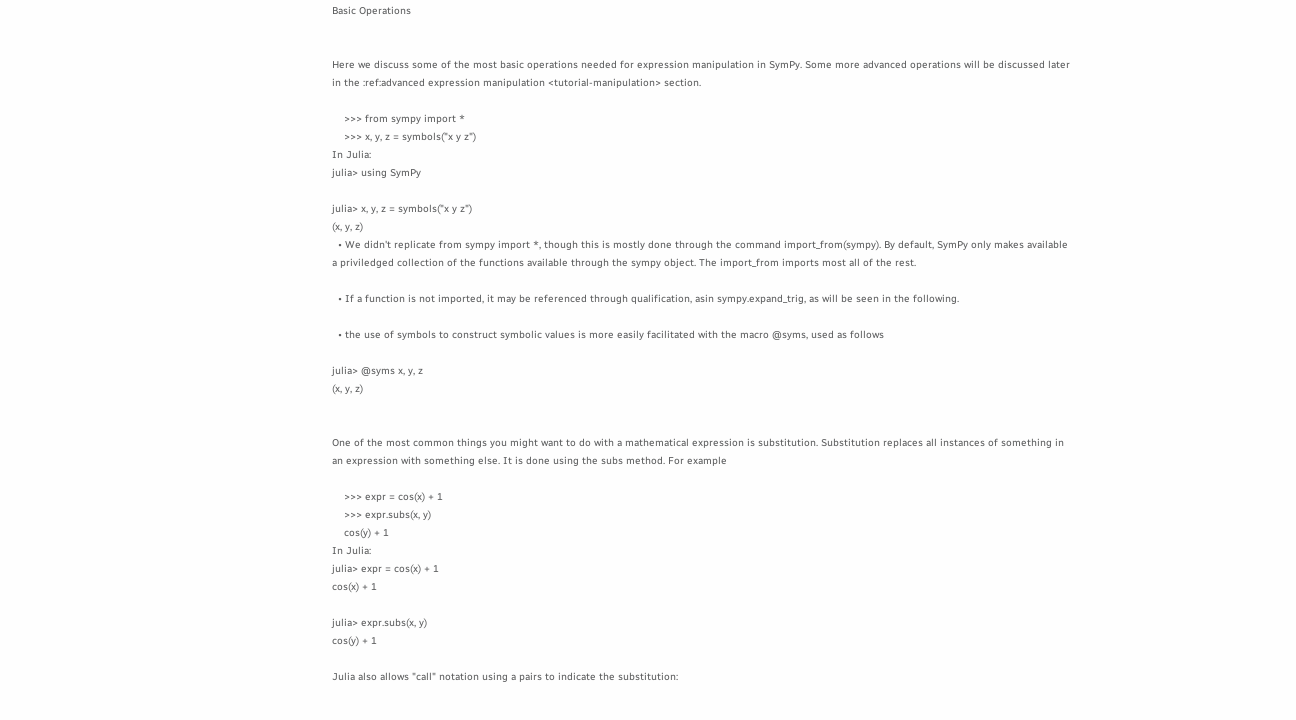Basic Operations


Here we discuss some of the most basic operations needed for expression manipulation in SymPy. Some more advanced operations will be discussed later in the :ref:advanced expression manipulation <tutorial-manipulation> section.

    >>> from sympy import *
    >>> x, y, z = symbols("x y z")
In Julia:
julia> using SymPy

julia> x, y, z = symbols("x y z")
(x, y, z)
  • We didn't replicate from sympy import *, though this is mostly done through the command import_from(sympy). By default, SymPy only makes available a priviledged collection of the functions available through the sympy object. The import_from imports most all of the rest.

  • If a function is not imported, it may be referenced through qualification, asin sympy.expand_trig, as will be seen in the following.

  • the use of symbols to construct symbolic values is more easily facilitated with the macro @syms, used as follows

julia> @syms x, y, z
(x, y, z)


One of the most common things you might want to do with a mathematical expression is substitution. Substitution replaces all instances of something in an expression with something else. It is done using the subs method. For example

    >>> expr = cos(x) + 1
    >>> expr.subs(x, y)
    cos(y) + 1
In Julia:
julia> expr = cos(x) + 1
cos(x) + 1

julia> expr.subs(x, y)
cos(y) + 1

Julia also allows "call" notation using a pairs to indicate the substitution: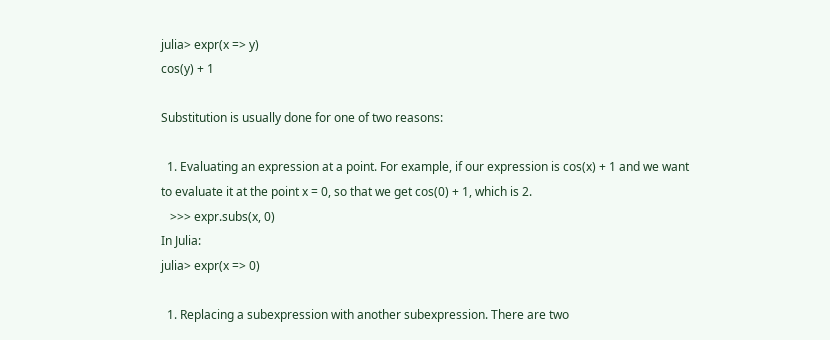julia> expr(x => y)
cos(y) + 1

Substitution is usually done for one of two reasons:

  1. Evaluating an expression at a point. For example, if our expression is cos(x) + 1 and we want to evaluate it at the point x = 0, so that we get cos(0) + 1, which is 2.
   >>> expr.subs(x, 0)
In Julia:
julia> expr(x => 0)

  1. Replacing a subexpression with another subexpression. There are two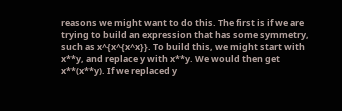reasons we might want to do this. The first is if we are trying to build an expression that has some symmetry, such as x^{x^{x^x}}. To build this, we might start with x**y, and replace y with x**y. We would then get x**(x**y). If we replaced y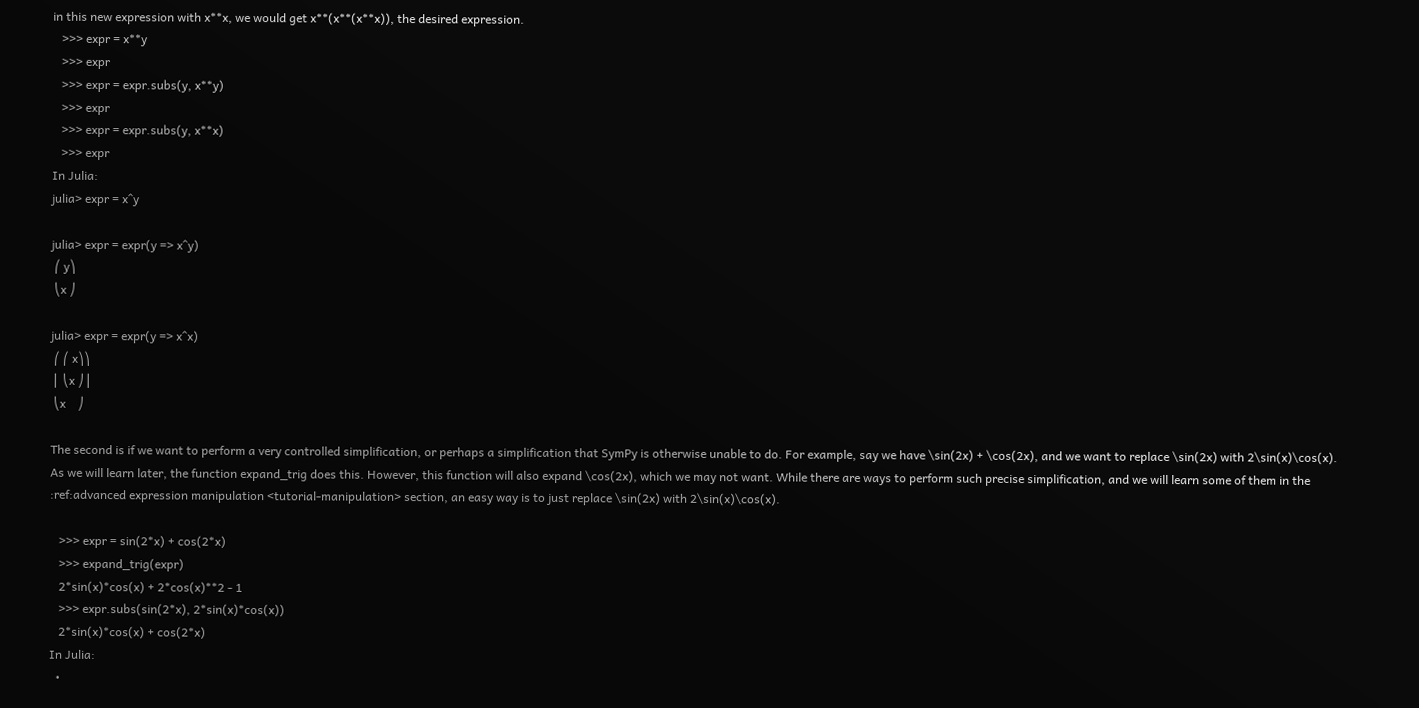in this new expression with x**x, we would get x**(x**(x**x)), the desired expression.
   >>> expr = x**y
   >>> expr
   >>> expr = expr.subs(y, x**y)
   >>> expr
   >>> expr = expr.subs(y, x**x)
   >>> expr
In Julia:
julia> expr = x^y

julia> expr = expr(y => x^y)
 ⎛ y⎞
 ⎝x ⎠

julia> expr = expr(y => x^x)
 ⎛ ⎛ x⎞⎞
 ⎜ ⎝x ⎠⎟
 ⎝x    ⎠

The second is if we want to perform a very controlled simplification, or perhaps a simplification that SymPy is otherwise unable to do. For example, say we have \sin(2x) + \cos(2x), and we want to replace \sin(2x) with 2\sin(x)\cos(x). As we will learn later, the function expand_trig does this. However, this function will also expand \cos(2x), which we may not want. While there are ways to perform such precise simplification, and we will learn some of them in the :ref:advanced expression manipulation <tutorial-manipulation> section, an easy way is to just replace \sin(2x) with 2\sin(x)\cos(x).

   >>> expr = sin(2*x) + cos(2*x)
   >>> expand_trig(expr)
   2*sin(x)*cos(x) + 2*cos(x)**2 - 1
   >>> expr.subs(sin(2*x), 2*sin(x)*cos(x))
   2*sin(x)*cos(x) + cos(2*x)
In Julia:
  •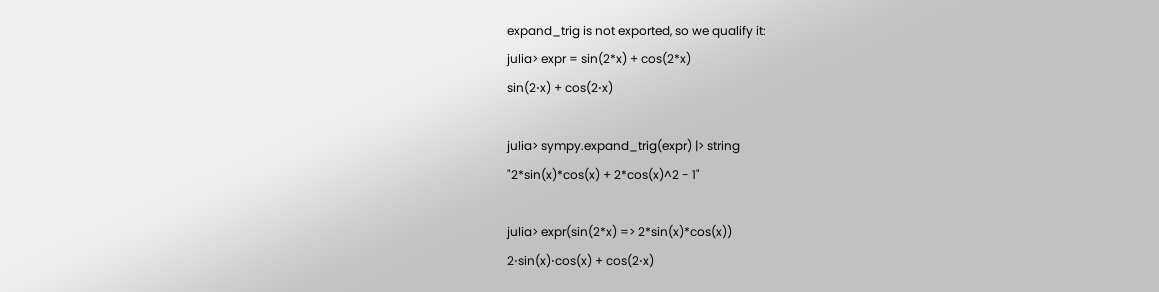expand_trig is not exported, so we qualify it:
julia> expr = sin(2*x) + cos(2*x)
sin(2⋅x) + cos(2⋅x)

julia> sympy.expand_trig(expr) |> string
"2*sin(x)*cos(x) + 2*cos(x)^2 - 1"

julia> expr(sin(2*x) => 2*sin(x)*cos(x))
2⋅sin(x)⋅cos(x) + cos(2⋅x)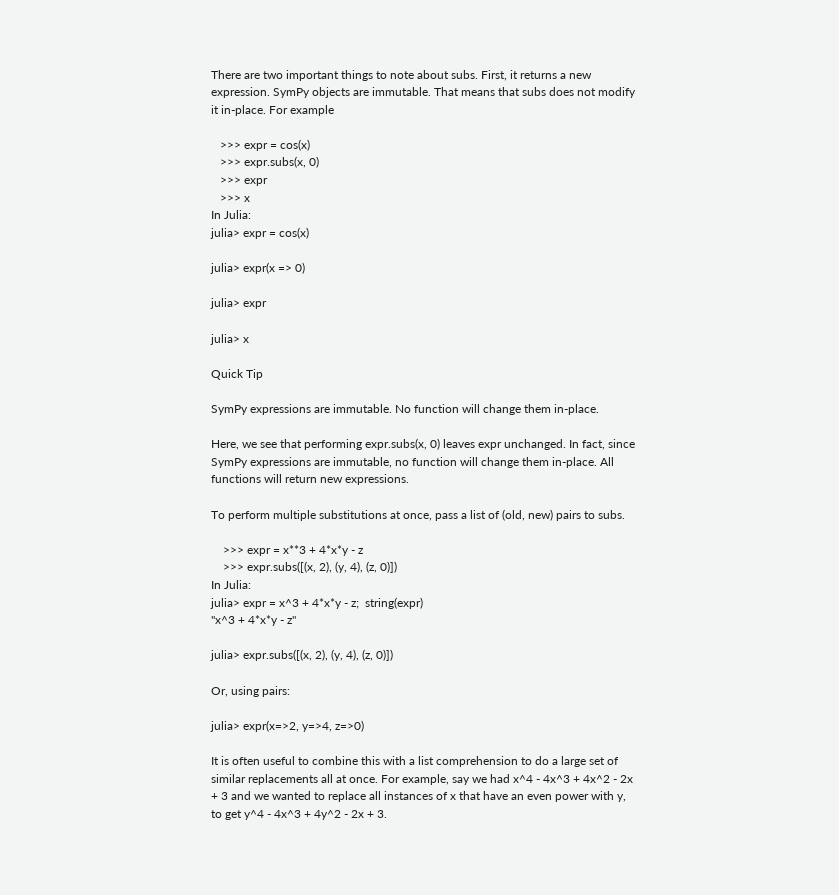There are two important things to note about subs. First, it returns a new expression. SymPy objects are immutable. That means that subs does not modify it in-place. For example

   >>> expr = cos(x)
   >>> expr.subs(x, 0)
   >>> expr
   >>> x
In Julia:
julia> expr = cos(x)

julia> expr(x => 0)

julia> expr

julia> x

Quick Tip

SymPy expressions are immutable. No function will change them in-place.

Here, we see that performing expr.subs(x, 0) leaves expr unchanged. In fact, since SymPy expressions are immutable, no function will change them in-place. All functions will return new expressions.

To perform multiple substitutions at once, pass a list of (old, new) pairs to subs.

    >>> expr = x**3 + 4*x*y - z
    >>> expr.subs([(x, 2), (y, 4), (z, 0)])
In Julia:
julia> expr = x^3 + 4*x*y - z;  string(expr)
"x^3 + 4*x*y - z"

julia> expr.subs([(x, 2), (y, 4), (z, 0)])

Or, using pairs:

julia> expr(x=>2, y=>4, z=>0)

It is often useful to combine this with a list comprehension to do a large set of similar replacements all at once. For example, say we had x^4 - 4x^3 + 4x^2 - 2x + 3 and we wanted to replace all instances of x that have an even power with y, to get y^4 - 4x^3 + 4y^2 - 2x + 3.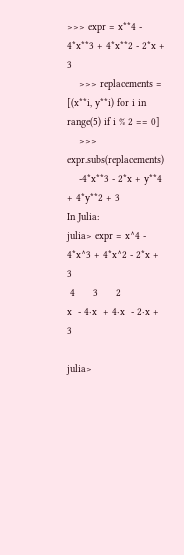>>> expr = x**4 - 4*x**3 + 4*x**2 - 2*x + 3
    >>> replacements = [(x**i, y**i) for i in range(5) if i % 2 == 0]
    >>> expr.subs(replacements)
    -4*x**3 - 2*x + y**4 + 4*y**2 + 3
In Julia:
julia> expr = x^4 - 4*x^3 + 4*x^2 - 2*x + 3
 4      3      2
x  - 4⋅x  + 4⋅x  - 2⋅x + 3

julia>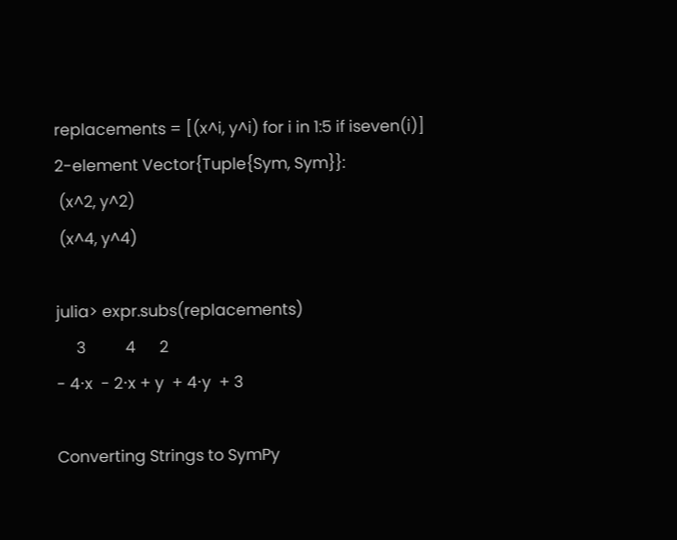replacements = [(x^i, y^i) for i in 1:5 if iseven(i)]
2-element Vector{Tuple{Sym, Sym}}:
 (x^2, y^2)
 (x^4, y^4)

julia> expr.subs(replacements)
     3          4      2
- 4⋅x  - 2⋅x + y  + 4⋅y  + 3

Converting Strings to SymPy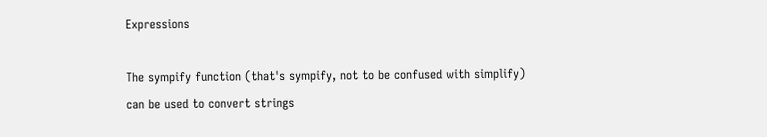Expressions

The sympify function (that's sympify, not to be confused with simplify) can be used to convert strings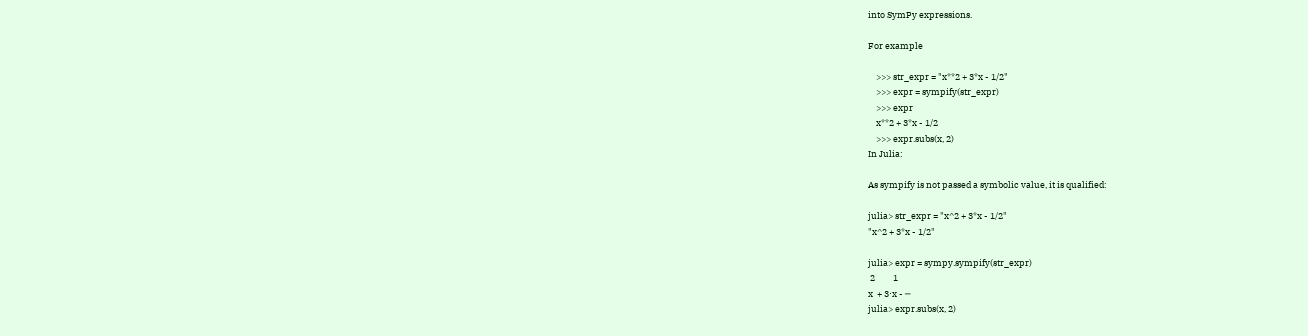into SymPy expressions.

For example

    >>> str_expr = "x**2 + 3*x - 1/2"
    >>> expr = sympify(str_expr)
    >>> expr
    x**2 + 3*x - 1/2
    >>> expr.subs(x, 2)
In Julia:

As sympify is not passed a symbolic value, it is qualified:

julia> str_expr = "x^2 + 3*x - 1/2"
"x^2 + 3*x - 1/2"

julia> expr = sympy.sympify(str_expr)
 2         1
x  + 3⋅x - ─
julia> expr.subs(x, 2)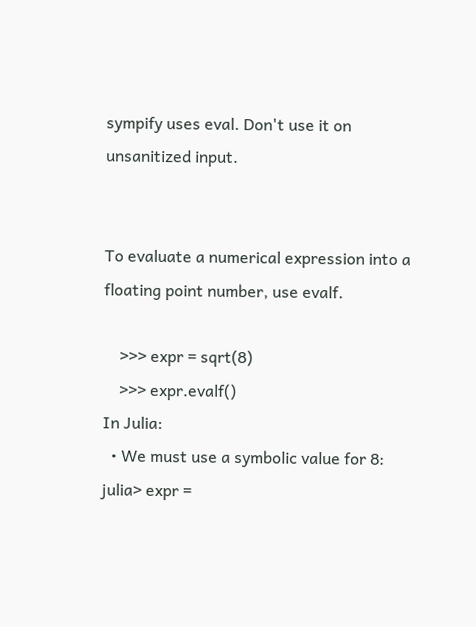sympify uses eval. Don't use it on unsanitized input.


To evaluate a numerical expression into a floating point number, use evalf.

    >>> expr = sqrt(8)
    >>> expr.evalf()
In Julia:
  • We must use a symbolic value for 8:
julia> expr =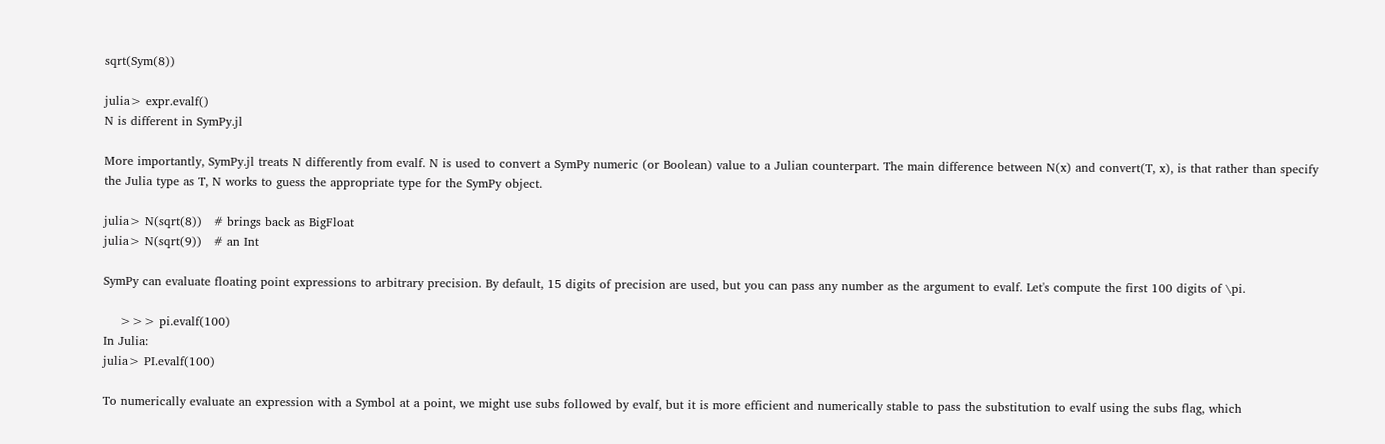sqrt(Sym(8))

julia> expr.evalf()
N is different in SymPy.jl

More importantly, SymPy.jl treats N differently from evalf. N is used to convert a SymPy numeric (or Boolean) value to a Julian counterpart. The main difference between N(x) and convert(T, x), is that rather than specify the Julia type as T, N works to guess the appropriate type for the SymPy object.

julia> N(sqrt(8))   # brings back as BigFloat
julia> N(sqrt(9))   # an Int

SymPy can evaluate floating point expressions to arbitrary precision. By default, 15 digits of precision are used, but you can pass any number as the argument to evalf. Let's compute the first 100 digits of \pi.

    >>> pi.evalf(100)
In Julia:
julia> PI.evalf(100)

To numerically evaluate an expression with a Symbol at a point, we might use subs followed by evalf, but it is more efficient and numerically stable to pass the substitution to evalf using the subs flag, which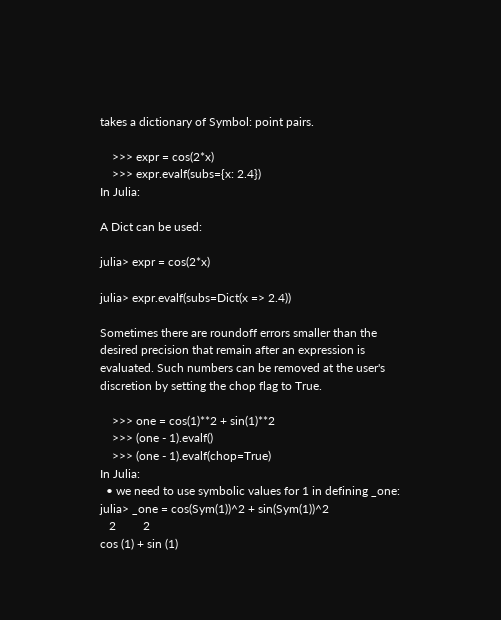takes a dictionary of Symbol: point pairs.

    >>> expr = cos(2*x)
    >>> expr.evalf(subs={x: 2.4})
In Julia:

A Dict can be used:

julia> expr = cos(2*x)

julia> expr.evalf(subs=Dict(x => 2.4))

Sometimes there are roundoff errors smaller than the desired precision that remain after an expression is evaluated. Such numbers can be removed at the user's discretion by setting the chop flag to True.

    >>> one = cos(1)**2 + sin(1)**2
    >>> (one - 1).evalf()
    >>> (one - 1).evalf(chop=True)
In Julia:
  • we need to use symbolic values for 1 in defining _one:
julia> _one = cos(Sym(1))^2 + sin(Sym(1))^2
   2         2
cos (1) + sin (1)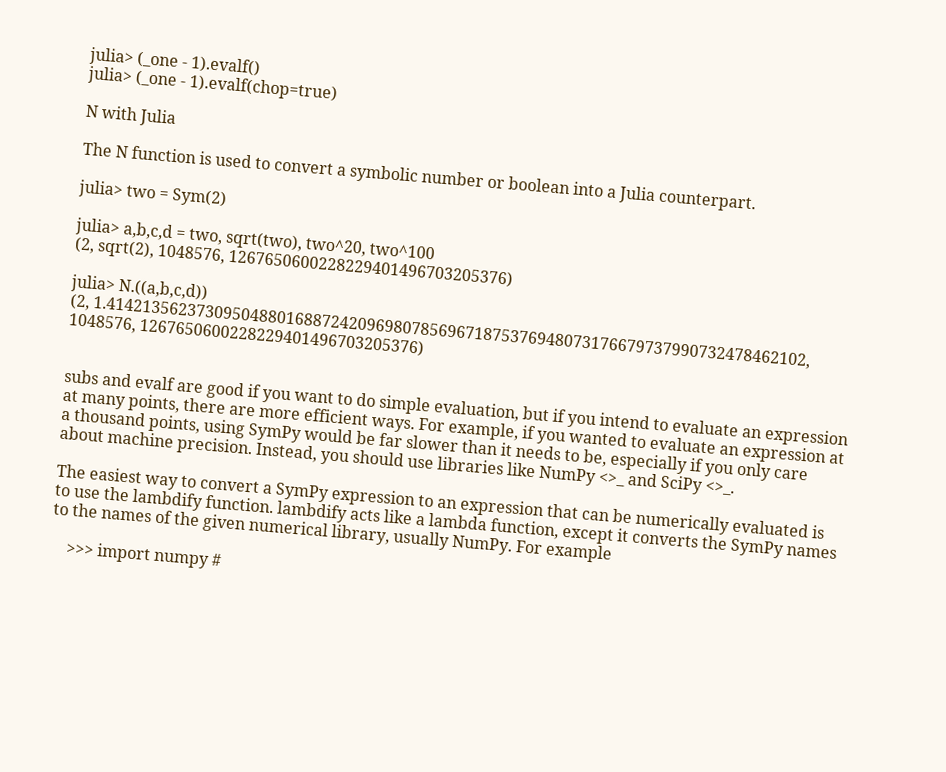julia> (_one - 1).evalf()
julia> (_one - 1).evalf(chop=true)

N with Julia

The N function is used to convert a symbolic number or boolean into a Julia counterpart.

julia> two = Sym(2)

julia> a,b,c,d = two, sqrt(two), two^20, two^100
(2, sqrt(2), 1048576, 1267650600228229401496703205376)

julia> N.((a,b,c,d))
(2, 1.414213562373095048801688724209698078569671875376948073176679737990732478462102, 1048576, 1267650600228229401496703205376)


subs and evalf are good if you want to do simple evaluation, but if you intend to evaluate an expression at many points, there are more efficient ways. For example, if you wanted to evaluate an expression at a thousand points, using SymPy would be far slower than it needs to be, especially if you only care about machine precision. Instead, you should use libraries like NumPy <>_ and SciPy <>_.

The easiest way to convert a SymPy expression to an expression that can be numerically evaluated is to use the lambdify function. lambdify acts like a lambda function, except it converts the SymPy names to the names of the given numerical library, usually NumPy. For example

    >>> import numpy #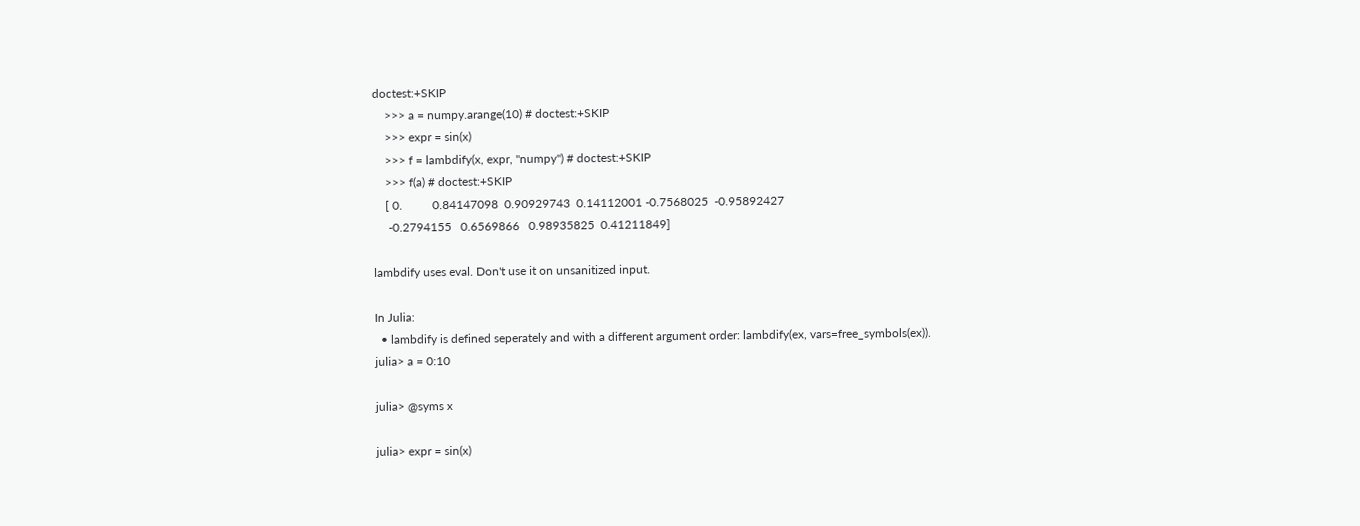doctest:+SKIP
    >>> a = numpy.arange(10) # doctest:+SKIP
    >>> expr = sin(x)
    >>> f = lambdify(x, expr, "numpy") # doctest:+SKIP
    >>> f(a) # doctest:+SKIP
    [ 0.          0.84147098  0.90929743  0.14112001 -0.7568025  -0.95892427
     -0.2794155   0.6569866   0.98935825  0.41211849]

lambdify uses eval. Don't use it on unsanitized input.

In Julia:
  • lambdify is defined seperately and with a different argument order: lambdify(ex, vars=free_symbols(ex)).
julia> a = 0:10

julia> @syms x

julia> expr = sin(x)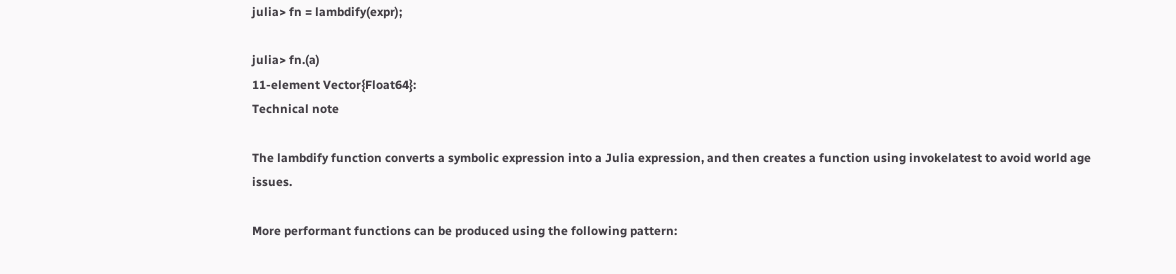julia> fn = lambdify(expr);

julia> fn.(a)
11-element Vector{Float64}:
Technical note

The lambdify function converts a symbolic expression into a Julia expression, and then creates a function using invokelatest to avoid world age issues.

More performant functions can be produced using the following pattern: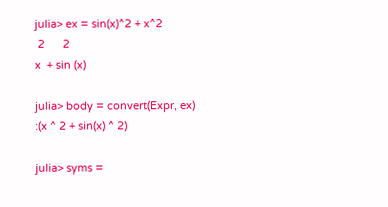julia> ex = sin(x)^2 + x^2
 2      2
x  + sin (x)

julia> body = convert(Expr, ex)
:(x ^ 2 + sin(x) ^ 2)

julia> syms =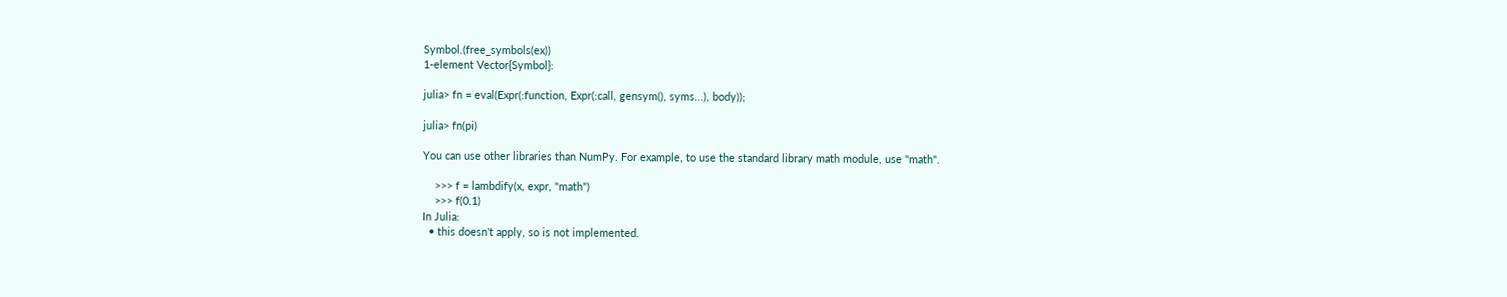Symbol.(free_symbols(ex))
1-element Vector{Symbol}:

julia> fn = eval(Expr(:function, Expr(:call, gensym(), syms...), body));

julia> fn(pi)

You can use other libraries than NumPy. For example, to use the standard library math module, use "math".

    >>> f = lambdify(x, expr, "math")
    >>> f(0.1)
In Julia:
  • this doesn't apply, so is not implemented.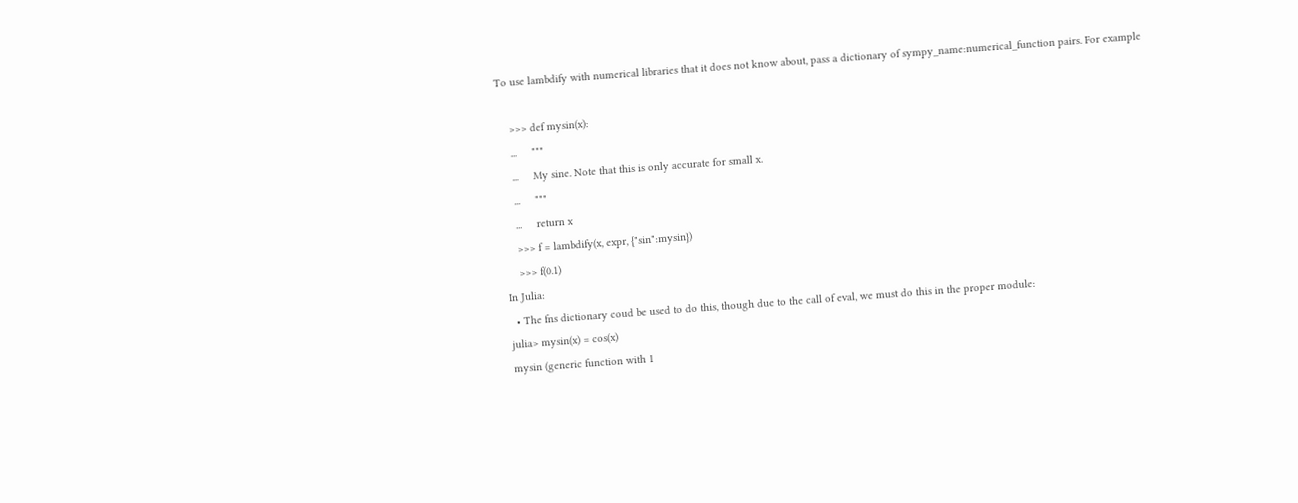To use lambdify with numerical libraries that it does not know about, pass a dictionary of sympy_name:numerical_function pairs. For example

    >>> def mysin(x):
    ...     """
    ...     My sine. Note that this is only accurate for small x.
    ...     """
    ...     return x
    >>> f = lambdify(x, expr, {"sin":mysin})
    >>> f(0.1)
In Julia:
  • The fns dictionary coud be used to do this, though due to the call of eval, we must do this in the proper module:
julia> mysin(x) = cos(x)
mysin (generic function with 1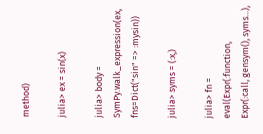method)

julia> ex = sin(x)

julia> body = SymPy.walk_expression(ex, fns=Dict("sin" => :mysin))

julia> syms = (:x,)

julia> fn = eval(Expr(:function, Expr(:call, gensym(), syms...),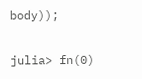body));

julia> fn(0)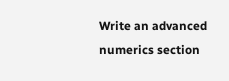Write an advanced numerics section